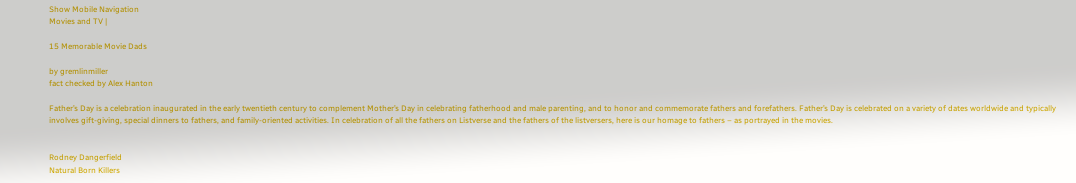Show Mobile Navigation
Movies and TV |

15 Memorable Movie Dads

by gremlinmiller
fact checked by Alex Hanton

Father’s Day is a celebration inaugurated in the early twentieth century to complement Mother’s Day in celebrating fatherhood and male parenting, and to honor and commemorate fathers and forefathers. Father’s Day is celebrated on a variety of dates worldwide and typically involves gift-giving, special dinners to fathers, and family-oriented activities. In celebration of all the fathers on Listverse and the fathers of the listversers, here is our homage to fathers – as portrayed in the movies.


Rodney Dangerfield
Natural Born Killers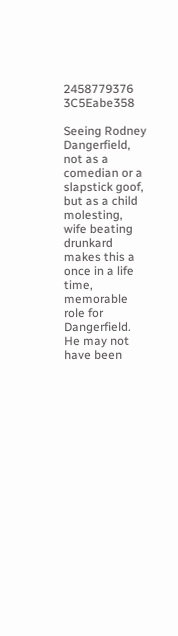2458779376 3C5Eabe358

Seeing Rodney Dangerfield, not as a comedian or a slapstick goof, but as a child molesting, wife beating drunkard makes this a once in a life time, memorable role for Dangerfield. He may not have been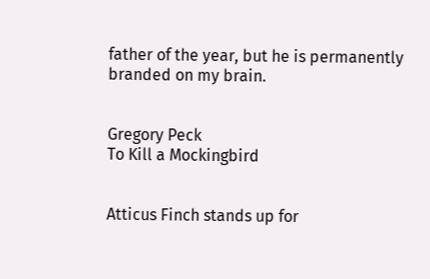father of the year, but he is permanently branded on my brain.


Gregory Peck
To Kill a Mockingbird


Atticus Finch stands up for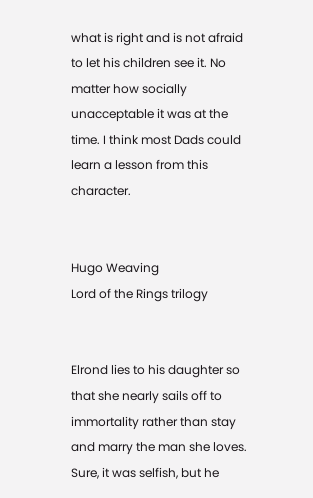what is right and is not afraid to let his children see it. No matter how socially unacceptable it was at the time. I think most Dads could learn a lesson from this character.


Hugo Weaving
Lord of the Rings trilogy


Elrond lies to his daughter so that she nearly sails off to immortality rather than stay and marry the man she loves. Sure, it was selfish, but he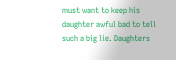must want to keep his daughter awful bad to tell such a big lie. Daughters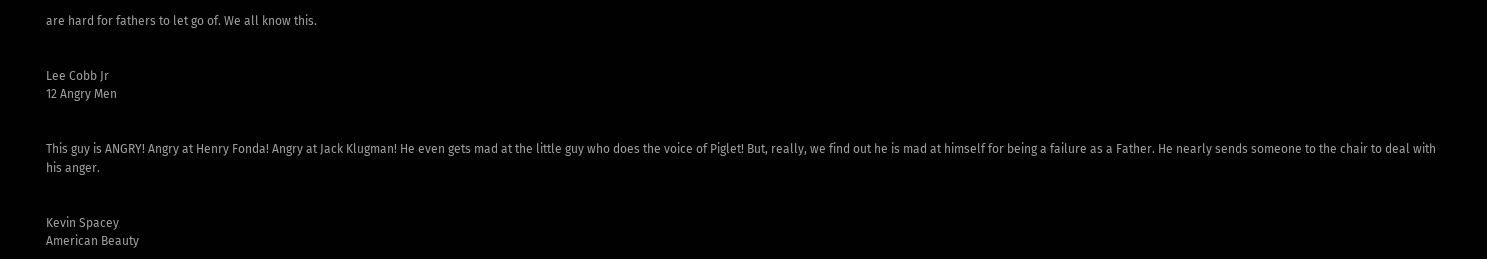are hard for fathers to let go of. We all know this.


Lee Cobb Jr
12 Angry Men


This guy is ANGRY! Angry at Henry Fonda! Angry at Jack Klugman! He even gets mad at the little guy who does the voice of Piglet! But, really, we find out he is mad at himself for being a failure as a Father. He nearly sends someone to the chair to deal with his anger.


Kevin Spacey
American Beauty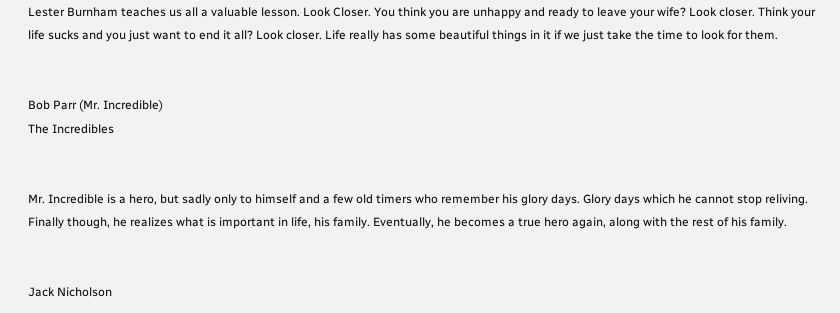Lester Burnham teaches us all a valuable lesson. Look Closer. You think you are unhappy and ready to leave your wife? Look closer. Think your life sucks and you just want to end it all? Look closer. Life really has some beautiful things in it if we just take the time to look for them.


Bob Parr (Mr. Incredible)
The Incredibles


Mr. Incredible is a hero, but sadly only to himself and a few old timers who remember his glory days. Glory days which he cannot stop reliving. Finally though, he realizes what is important in life, his family. Eventually, he becomes a true hero again, along with the rest of his family.


Jack Nicholson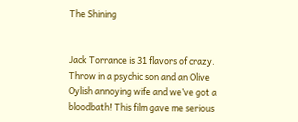The Shining


Jack Torrance is 31 flavors of crazy. Throw in a psychic son and an Olive Oylish annoying wife and we’ve got a bloodbath! This film gave me serious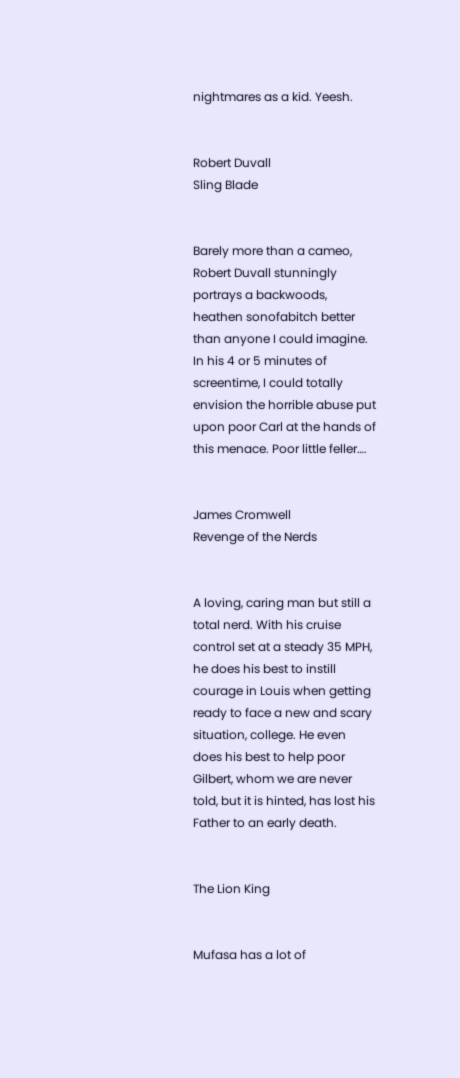nightmares as a kid. Yeesh.


Robert Duvall
Sling Blade


Barely more than a cameo, Robert Duvall stunningly portrays a backwoods, heathen sonofabitch better than anyone I could imagine. In his 4 or 5 minutes of screentime, I could totally envision the horrible abuse put upon poor Carl at the hands of this menace. Poor little feller….


James Cromwell
Revenge of the Nerds


A loving, caring man but still a total nerd. With his cruise control set at a steady 35 MPH, he does his best to instill courage in Louis when getting ready to face a new and scary situation, college. He even does his best to help poor Gilbert, whom we are never told, but it is hinted, has lost his Father to an early death.


The Lion King


Mufasa has a lot of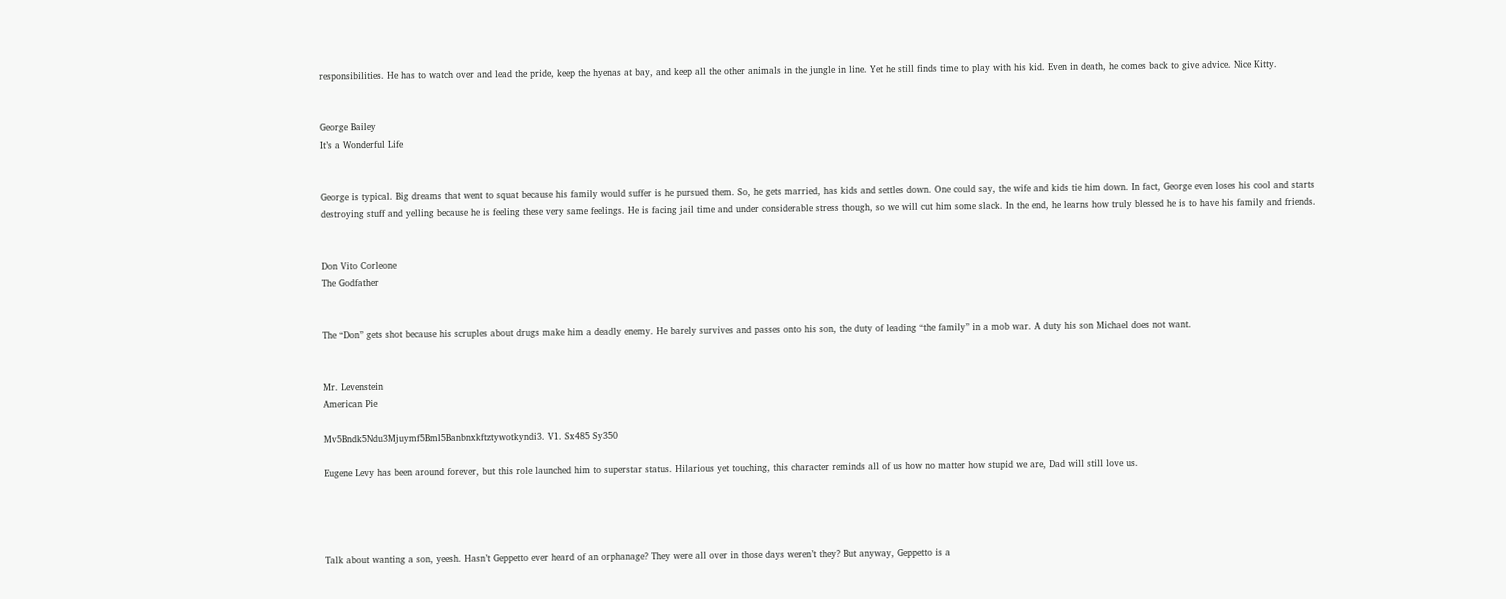responsibilities. He has to watch over and lead the pride, keep the hyenas at bay, and keep all the other animals in the jungle in line. Yet he still finds time to play with his kid. Even in death, he comes back to give advice. Nice Kitty.


George Bailey
It’s a Wonderful Life


George is typical. Big dreams that went to squat because his family would suffer is he pursued them. So, he gets married, has kids and settles down. One could say, the wife and kids tie him down. In fact, George even loses his cool and starts destroying stuff and yelling because he is feeling these very same feelings. He is facing jail time and under considerable stress though, so we will cut him some slack. In the end, he learns how truly blessed he is to have his family and friends.


Don Vito Corleone
The Godfather


The “Don” gets shot because his scruples about drugs make him a deadly enemy. He barely survives and passes onto his son, the duty of leading “the family” in a mob war. A duty his son Michael does not want.


Mr. Levenstein
American Pie

Mv5Bndk5Ndu3Mjuymf5Bml5Banbnxkftztywotkyndi3. V1. Sx485 Sy350

Eugene Levy has been around forever, but this role launched him to superstar status. Hilarious yet touching, this character reminds all of us how no matter how stupid we are, Dad will still love us.




Talk about wanting a son, yeesh. Hasn’t Geppetto ever heard of an orphanage? They were all over in those days weren’t they? But anyway, Geppetto is a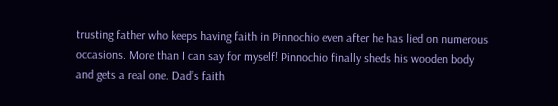trusting father who keeps having faith in Pinnochio even after he has lied on numerous occasions. More than I can say for myself! Pinnochio finally sheds his wooden body and gets a real one. Dad’s faith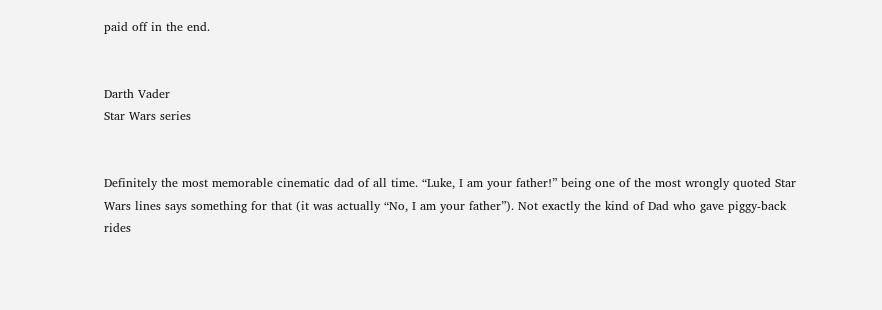paid off in the end.


Darth Vader
Star Wars series


Definitely the most memorable cinematic dad of all time. “Luke, I am your father!” being one of the most wrongly quoted Star Wars lines says something for that (it was actually “No, I am your father”). Not exactly the kind of Dad who gave piggy-back rides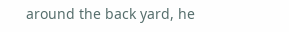around the back yard, he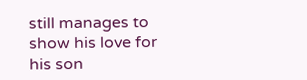still manages to show his love for his son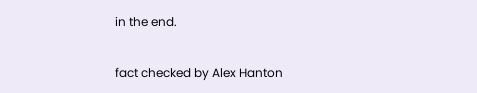in the end.

fact checked by Alex Hanton